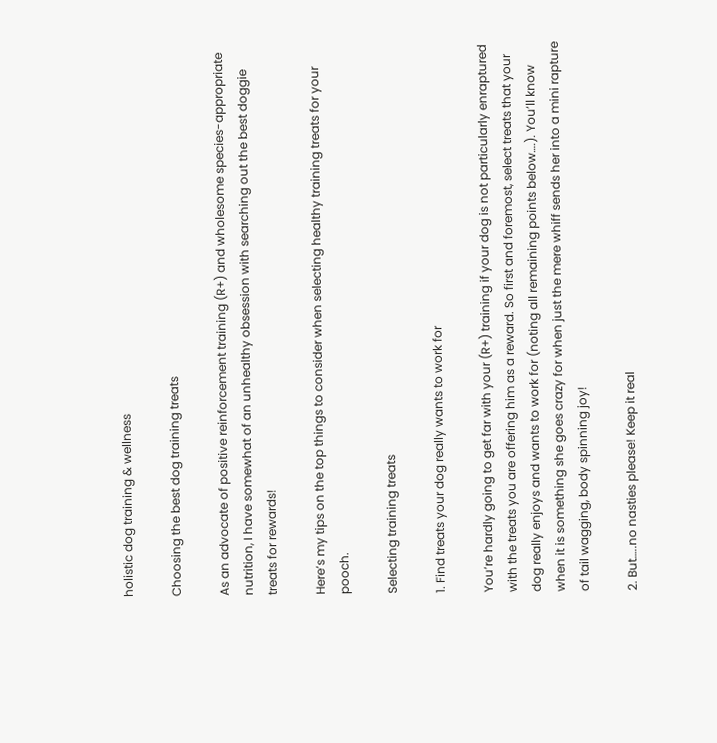holistic dog training & wellness

Choosing the best dog training treats

As an advocate of positive reinforcement training (R+) and wholesome species-appropriate nutrition, I have somewhat of an unhealthy obsession with searching out the best doggie treats for rewards!

Here’s my tips on the top things to consider when selecting healthy training treats for your pooch.

Selecting training treats

1. Find treats your dog really wants to work for

You’re hardly going to get far with your (R+) training if your dog is not particularly enraptured with the treats you are offering him as a reward. So first and foremost, select treats that your dog really enjoys and wants to work for (noting all remaining points below….). You’ll know when it is something she goes crazy for when just the mere whiff sends her into a mini rapture of tail wagging, body spinning joy!

2. But…..no nasties please! Keep it real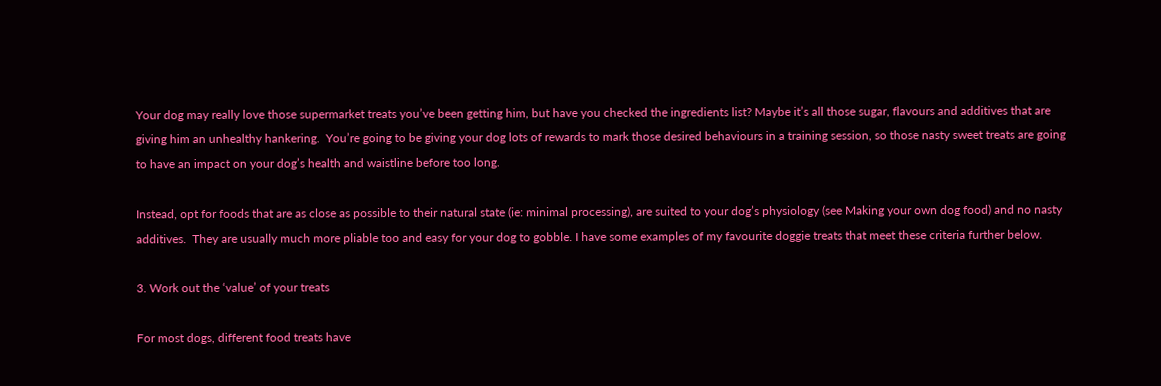Your dog may really love those supermarket treats you’ve been getting him, but have you checked the ingredients list? Maybe it’s all those sugar, flavours and additives that are giving him an unhealthy hankering.  You’re going to be giving your dog lots of rewards to mark those desired behaviours in a training session, so those nasty sweet treats are going to have an impact on your dog’s health and waistline before too long.

Instead, opt for foods that are as close as possible to their natural state (ie: minimal processing), are suited to your dog’s physiology (see Making your own dog food) and no nasty additives.  They are usually much more pliable too and easy for your dog to gobble. I have some examples of my favourite doggie treats that meet these criteria further below.

3. Work out the ‘value’ of your treats

For most dogs, different food treats have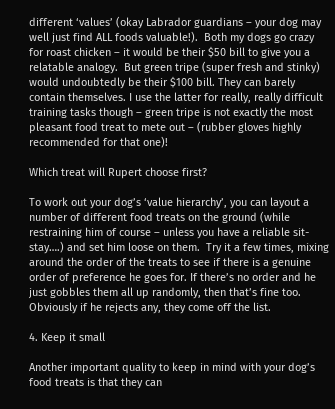different ‘values’ (okay Labrador guardians – your dog may well just find ALL foods valuable!).  Both my dogs go crazy for roast chicken – it would be their $50 bill to give you a relatable analogy.  But green tripe (super fresh and stinky) would undoubtedly be their $100 bill. They can barely contain themselves. I use the latter for really, really difficult training tasks though – green tripe is not exactly the most pleasant food treat to mete out – (rubber gloves highly recommended for that one)!

Which treat will Rupert choose first?

To work out your dog’s ‘value hierarchy’, you can layout a number of different food treats on the ground (while restraining him of course – unless you have a reliable sit-stay….) and set him loose on them.  Try it a few times, mixing around the order of the treats to see if there is a genuine order of preference he goes for. If there’s no order and he just gobbles them all up randomly, then that’s fine too.  Obviously if he rejects any, they come off the list.

4. Keep it small

Another important quality to keep in mind with your dog’s food treats is that they can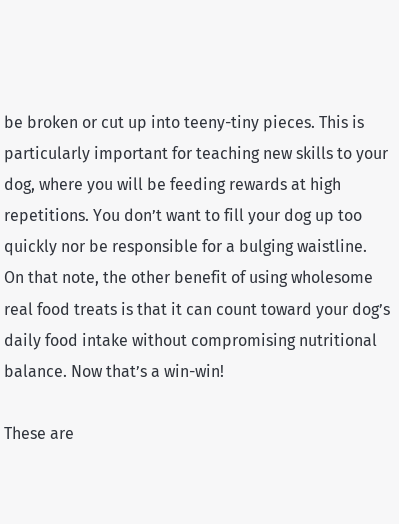be broken or cut up into teeny-tiny pieces. This is particularly important for teaching new skills to your dog, where you will be feeding rewards at high repetitions. You don’t want to fill your dog up too quickly nor be responsible for a bulging waistline.  On that note, the other benefit of using wholesome real food treats is that it can count toward your dog’s daily food intake without compromising nutritional balance. Now that’s a win-win!

These are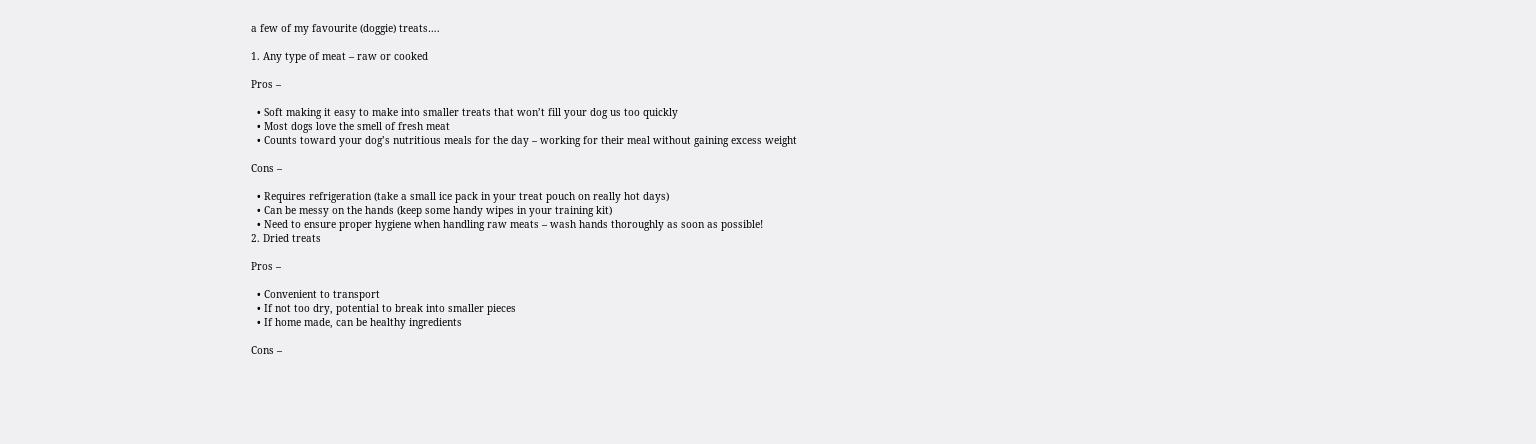a few of my favourite (doggie) treats….

1. Any type of meat – raw or cooked

Pros –

  • Soft making it easy to make into smaller treats that won’t fill your dog us too quickly
  • Most dogs love the smell of fresh meat
  • Counts toward your dog’s nutritious meals for the day – working for their meal without gaining excess weight

Cons –

  • Requires refrigeration (take a small ice pack in your treat pouch on really hot days)
  • Can be messy on the hands (keep some handy wipes in your training kit)
  • Need to ensure proper hygiene when handling raw meats – wash hands thoroughly as soon as possible!
2. Dried treats

Pros –

  • Convenient to transport
  • If not too dry, potential to break into smaller pieces
  • If home made, can be healthy ingredients

Cons –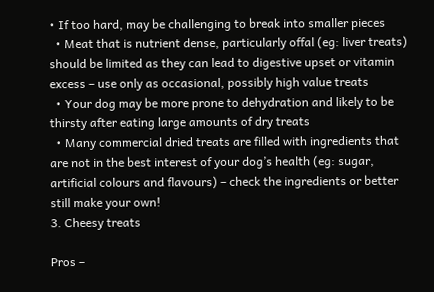• If too hard, may be challenging to break into smaller pieces
  • Meat that is nutrient dense, particularly offal (eg: liver treats) should be limited as they can lead to digestive upset or vitamin excess – use only as occasional, possibly high value treats
  • Your dog may be more prone to dehydration and likely to be thirsty after eating large amounts of dry treats
  • Many commercial dried treats are filled with ingredients that are not in the best interest of your dog’s health (eg: sugar, artificial colours and flavours) – check the ingredients or better still make your own!
3. Cheesy treats

Pros –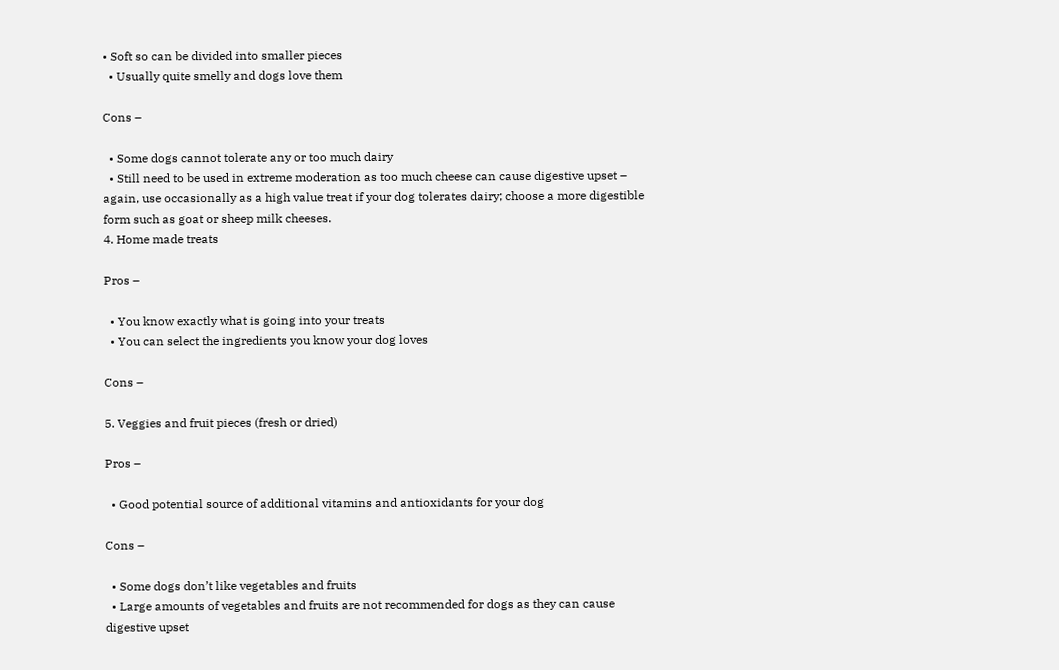• Soft so can be divided into smaller pieces
  • Usually quite smelly and dogs love them

Cons –

  • Some dogs cannot tolerate any or too much dairy
  • Still need to be used in extreme moderation as too much cheese can cause digestive upset – again, use occasionally as a high value treat if your dog tolerates dairy; choose a more digestible form such as goat or sheep milk cheeses.
4. Home made treats

Pros –

  • You know exactly what is going into your treats
  • You can select the ingredients you know your dog loves

Cons –

5. Veggies and fruit pieces (fresh or dried)

Pros –

  • Good potential source of additional vitamins and antioxidants for your dog

Cons –

  • Some dogs don’t like vegetables and fruits
  • Large amounts of vegetables and fruits are not recommended for dogs as they can cause digestive upset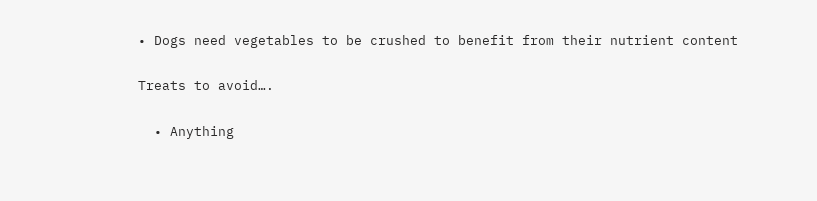• Dogs need vegetables to be crushed to benefit from their nutrient content

Treats to avoid….

  • Anything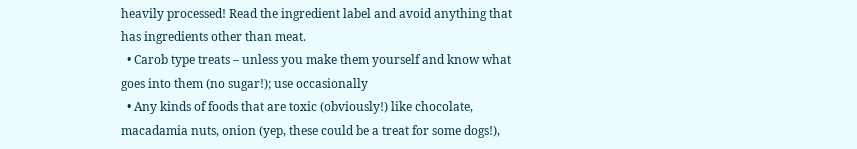heavily processed! Read the ingredient label and avoid anything that has ingredients other than meat.
  • Carob type treats – unless you make them yourself and know what goes into them (no sugar!); use occasionally
  • Any kinds of foods that are toxic (obviously!) like chocolate, macadamia nuts, onion (yep, these could be a treat for some dogs!),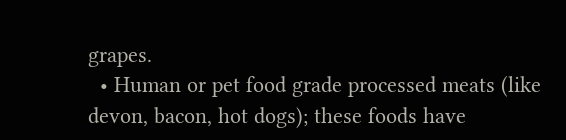grapes.
  • Human or pet food grade processed meats (like devon, bacon, hot dogs); these foods have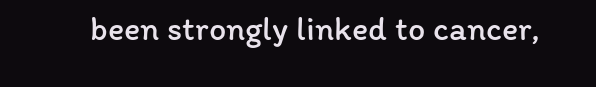been strongly linked to cancer,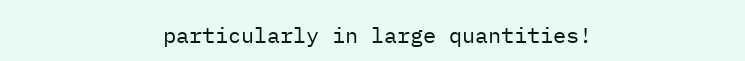particularly in large quantities!